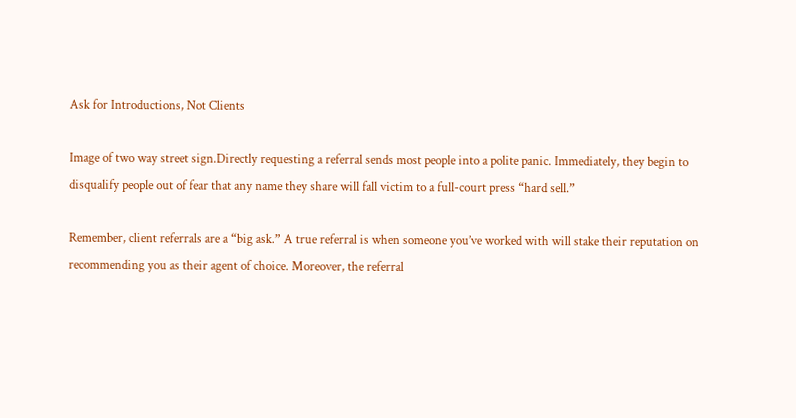Ask for Introductions, Not Clients

Image of two way street sign.Directly requesting a referral sends most people into a polite panic. Immediately, they begin to disqualify people out of fear that any name they share will fall victim to a full-court press “hard sell.”

Remember, client referrals are a “big ask.” A true referral is when someone you’ve worked with will stake their reputation on recommending you as their agent of choice. Moreover, the referral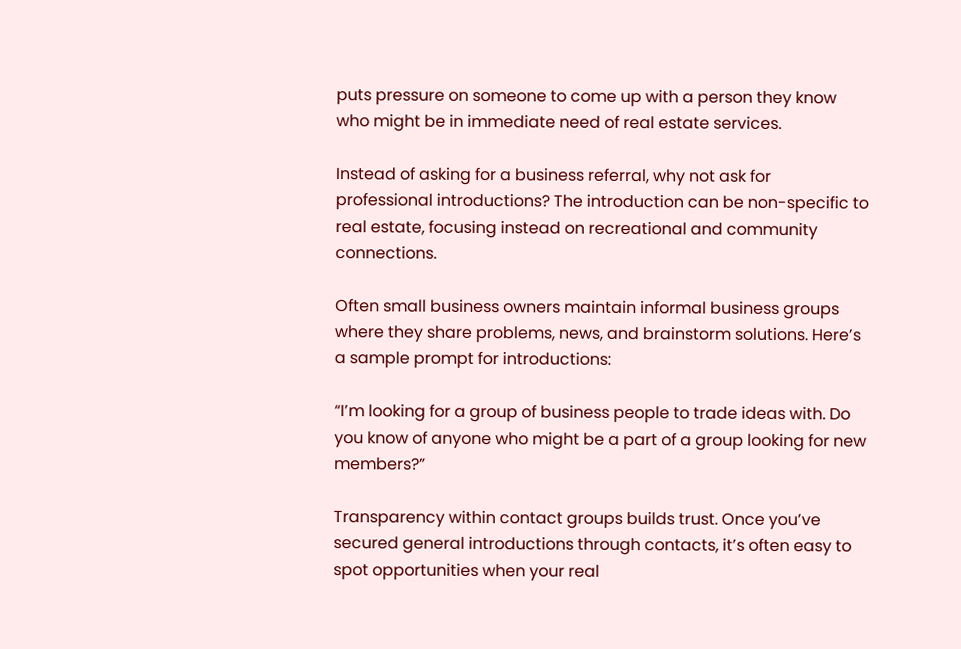puts pressure on someone to come up with a person they know who might be in immediate need of real estate services.

Instead of asking for a business referral, why not ask for professional introductions? The introduction can be non-specific to real estate, focusing instead on recreational and community connections.

Often small business owners maintain informal business groups where they share problems, news, and brainstorm solutions. Here’s a sample prompt for introductions:

“I’m looking for a group of business people to trade ideas with. Do you know of anyone who might be a part of a group looking for new members?”

Transparency within contact groups builds trust. Once you’ve secured general introductions through contacts, it’s often easy to spot opportunities when your real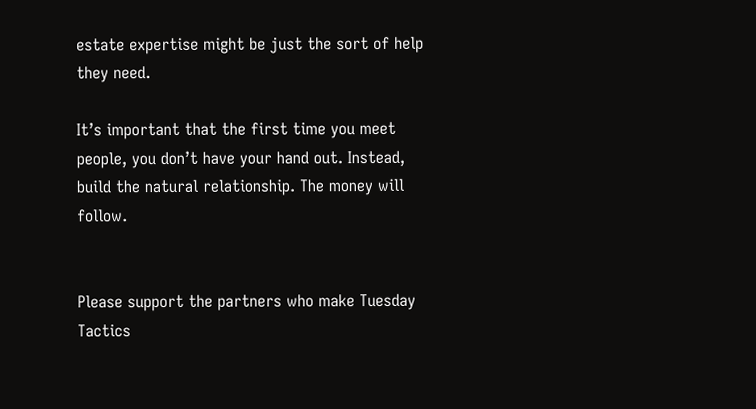estate expertise might be just the sort of help they need.

It’s important that the first time you meet people, you don’t have your hand out. Instead, build the natural relationship. The money will follow.


Please support the partners who make Tuesday Tactics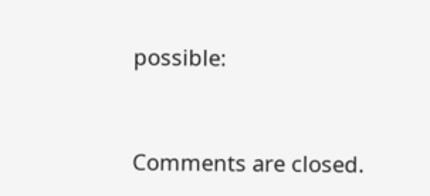possible:


Comments are closed.